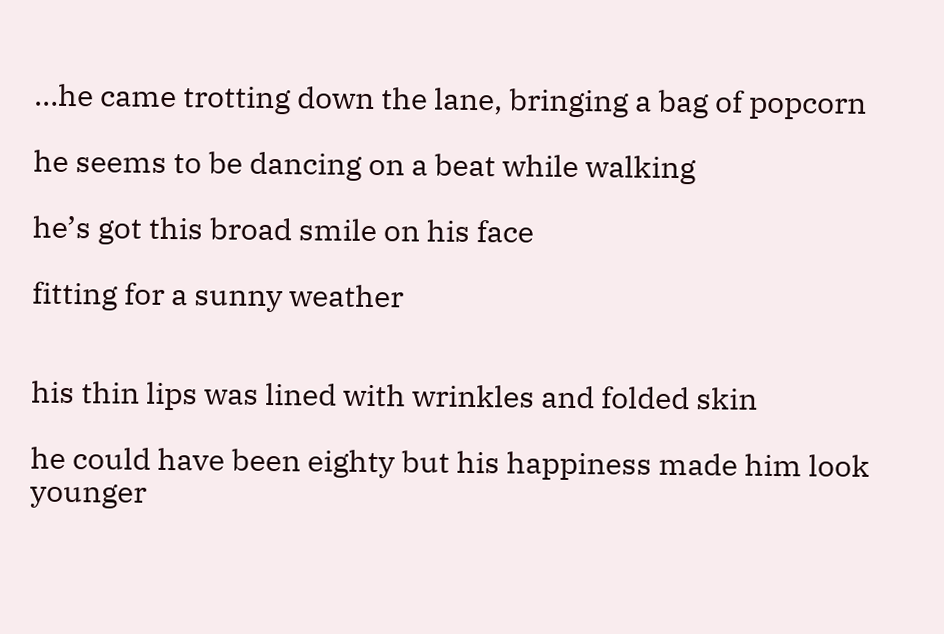…he came trotting down the lane, bringing a bag of popcorn

he seems to be dancing on a beat while walking

he’s got this broad smile on his face

fitting for a sunny weather


his thin lips was lined with wrinkles and folded skin

he could have been eighty but his happiness made him look younger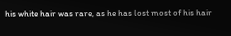his white hair was rare, as he has lost most of his hair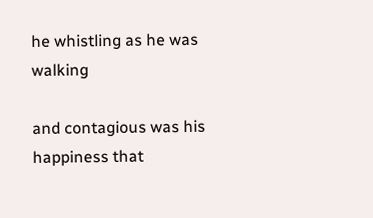he whistling as he was walking

and contagious was his happiness that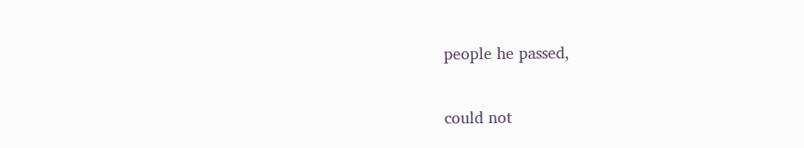people he passed,

could not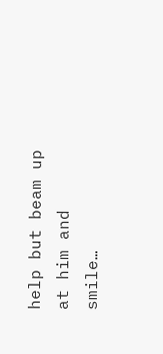help but beam up at him and smile…